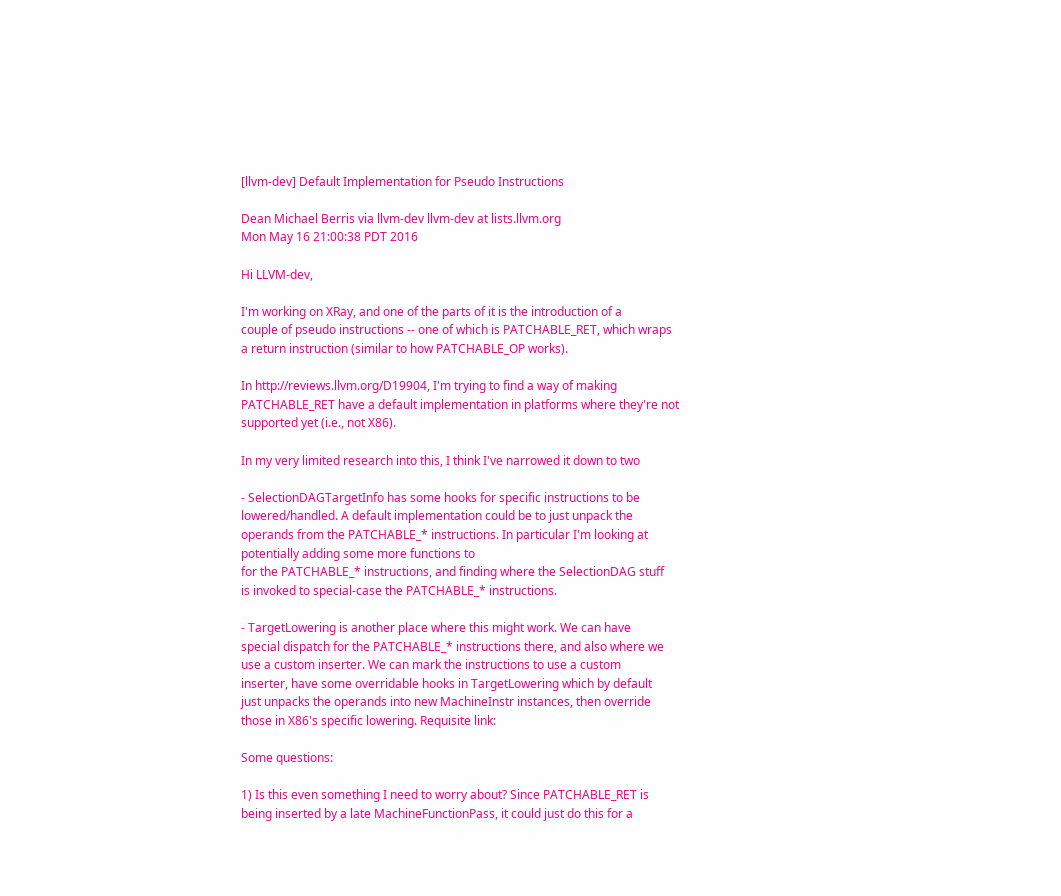[llvm-dev] Default Implementation for Pseudo Instructions

Dean Michael Berris via llvm-dev llvm-dev at lists.llvm.org
Mon May 16 21:00:38 PDT 2016

Hi LLVM-dev,

I'm working on XRay, and one of the parts of it is the introduction of a
couple of pseudo instructions -- one of which is PATCHABLE_RET, which wraps
a return instruction (similar to how PATCHABLE_OP works).

In http://reviews.llvm.org/D19904, I'm trying to find a way of making
PATCHABLE_RET have a default implementation in platforms where they're not
supported yet (i.e., not X86).

In my very limited research into this, I think I've narrowed it down to two

- SelectionDAGTargetInfo has some hooks for specific instructions to be
lowered/handled. A default implementation could be to just unpack the
operands from the PATCHABLE_* instructions. In particular I'm looking at
potentially adding some more functions to
for the PATCHABLE_* instructions, and finding where the SelectionDAG stuff
is invoked to special-case the PATCHABLE_* instructions.

- TargetLowering is another place where this might work. We can have
special dispatch for the PATCHABLE_* instructions there, and also where we
use a custom inserter. We can mark the instructions to use a custom
inserter, have some overridable hooks in TargetLowering which by default
just unpacks the operands into new MachineInstr instances, then override
those in X86's specific lowering. Requisite link:

Some questions:

1) Is this even something I need to worry about? Since PATCHABLE_RET is
being inserted by a late MachineFunctionPass, it could just do this for a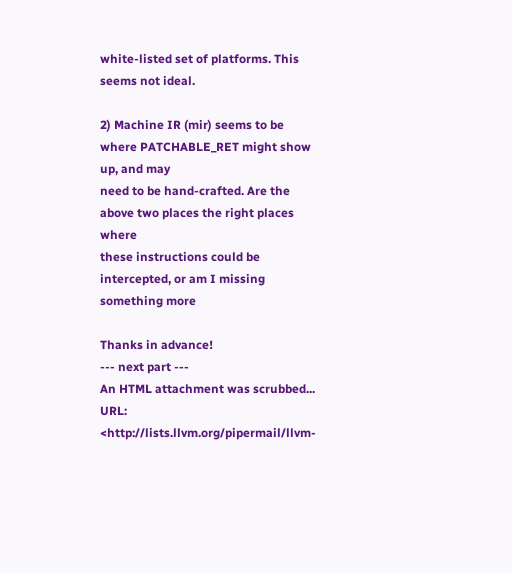white-listed set of platforms. This seems not ideal.

2) Machine IR (mir) seems to be where PATCHABLE_RET might show up, and may
need to be hand-crafted. Are the above two places the right places where
these instructions could be intercepted, or am I missing something more

Thanks in advance!
--- next part ---
An HTML attachment was scrubbed...
URL: <http://lists.llvm.org/pipermail/llvm-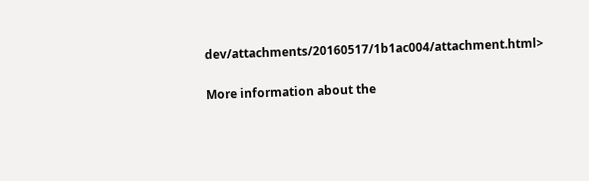dev/attachments/20160517/1b1ac004/attachment.html>

More information about the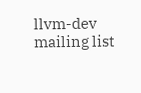llvm-dev mailing list